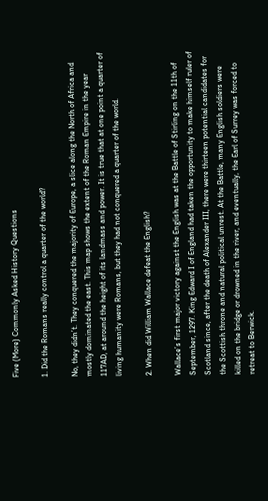Five (More) Commonly Asked History Questions

1. Did the Romans really control a quarter of the world?

No, they didn’t. They conquered the majority of Europe, a slice along the North of Africa and mostly dominated the east. This map shows the extent of the Roman Empire in the year 117AD, at around the height of its landmass and power. It is true that at one point a quarter of living humanity were Romans, but they had not conquered a quarter of the world.

2. When did William Wallace defeat the English?

Wallace’s first major victory against the English was at the Battle of Stirling on the 11th of September, 1297. King Edward I of England had taken the opportunity to make himself ruler of Scotland since, after the death of Alexander III, there were thirteen potential candidates for the Scottish throne and natural political unrest. At the Battle, many English soldiers were killed on the bridge or drowned in the river, and eventually, the Earl of Surrey was forced to retreat to Berwick.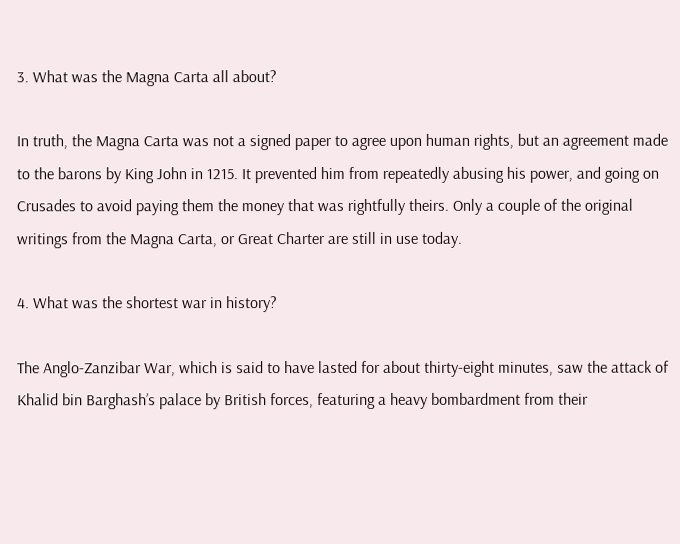3. What was the Magna Carta all about?

In truth, the Magna Carta was not a signed paper to agree upon human rights, but an agreement made to the barons by King John in 1215. It prevented him from repeatedly abusing his power, and going on Crusades to avoid paying them the money that was rightfully theirs. Only a couple of the original writings from the Magna Carta, or Great Charter are still in use today.

4. What was the shortest war in history?

The Anglo-Zanzibar War, which is said to have lasted for about thirty-eight minutes, saw the attack of Khalid bin Barghash’s palace by British forces, featuring a heavy bombardment from their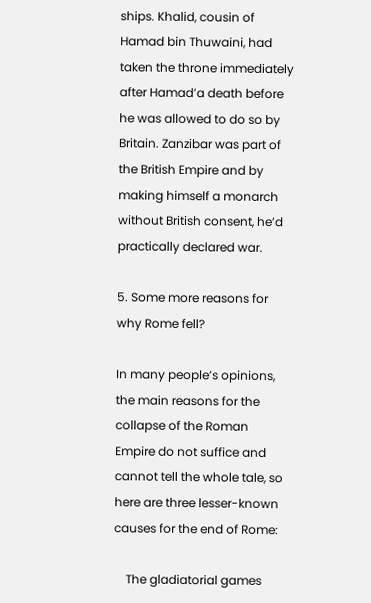ships. Khalid, cousin of Hamad bin Thuwaini, had taken the throne immediately after Hamad’a death before he was allowed to do so by Britain. Zanzibar was part of the British Empire and by making himself a monarch without British consent, he’d practically declared war.

5. Some more reasons for why Rome fell?

In many people’s opinions, the main reasons for the collapse of the Roman Empire do not suffice and cannot tell the whole tale, so here are three lesser-known causes for the end of Rome:

    The gladiatorial games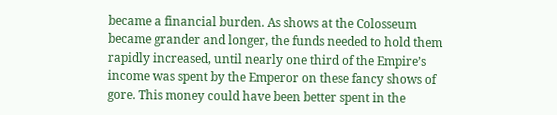became a financial burden. As shows at the Colosseum became grander and longer, the funds needed to hold them rapidly increased, until nearly one third of the Empire’s income was spent by the Emperor on these fancy shows of gore. This money could have been better spent in the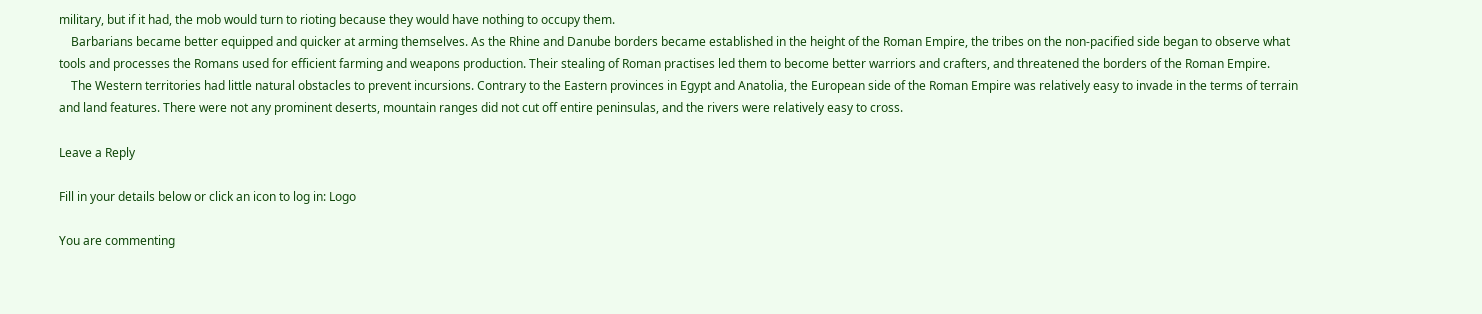military, but if it had, the mob would turn to rioting because they would have nothing to occupy them.
    Barbarians became better equipped and quicker at arming themselves. As the Rhine and Danube borders became established in the height of the Roman Empire, the tribes on the non-pacified side began to observe what tools and processes the Romans used for efficient farming and weapons production. Their stealing of Roman practises led them to become better warriors and crafters, and threatened the borders of the Roman Empire.
    The Western territories had little natural obstacles to prevent incursions. Contrary to the Eastern provinces in Egypt and Anatolia, the European side of the Roman Empire was relatively easy to invade in the terms of terrain and land features. There were not any prominent deserts, mountain ranges did not cut off entire peninsulas, and the rivers were relatively easy to cross.

Leave a Reply

Fill in your details below or click an icon to log in: Logo

You are commenting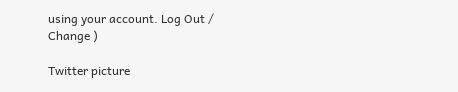using your account. Log Out /  Change )

Twitter picture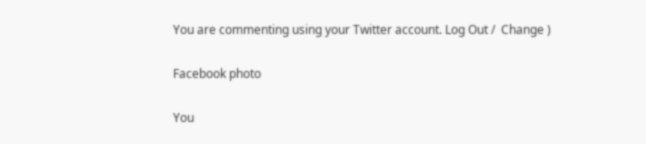You are commenting using your Twitter account. Log Out /  Change )

Facebook photo

You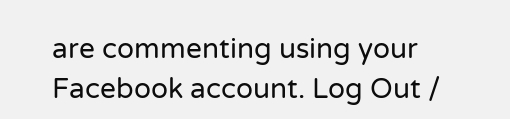are commenting using your Facebook account. Log Out /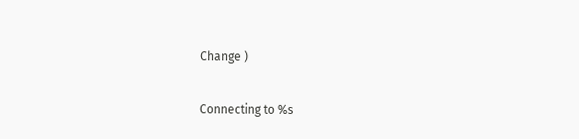Change )

Connecting to %s